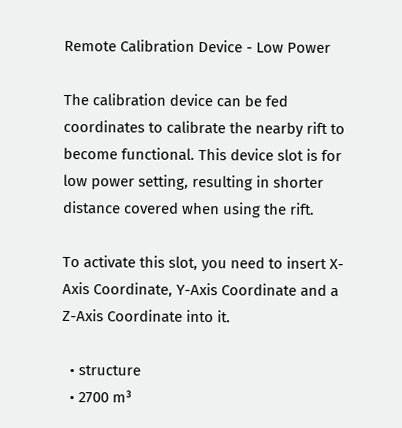Remote Calibration Device - Low Power

The calibration device can be fed coordinates to calibrate the nearby rift to become functional. This device slot is for low power setting, resulting in shorter distance covered when using the rift.

To activate this slot, you need to insert X-Axis Coordinate, Y-Axis Coordinate and a Z-Axis Coordinate into it.

  • structure
  • 2700 m³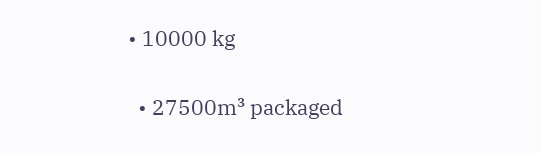• 10000 kg


  • 27500m³ packaged